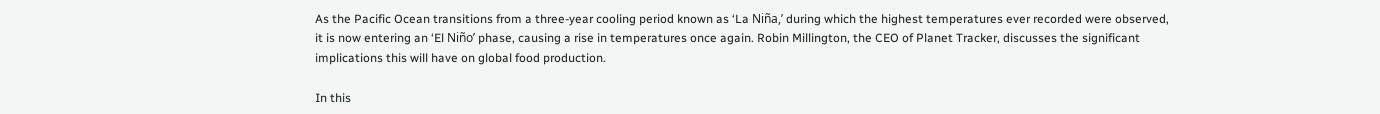As the Pacific Ocean transitions from a three-year cooling period known as ‘La Niña,’ during which the highest temperatures ever recorded were observed, it is now entering an ‘El Niño’ phase, causing a rise in temperatures once again. Robin Millington, the CEO of Planet Tracker, discusses the significant implications this will have on global food production.

In this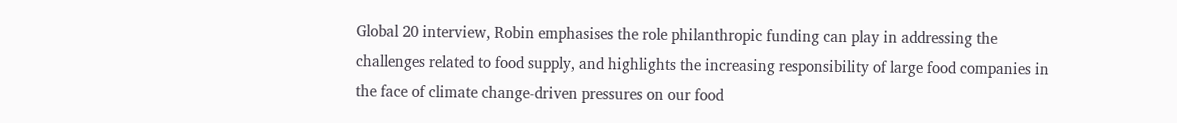Global 20 interview, Robin emphasises the role philanthropic funding can play in addressing the challenges related to food supply, and highlights the increasing responsibility of large food companies in the face of climate change-driven pressures on our food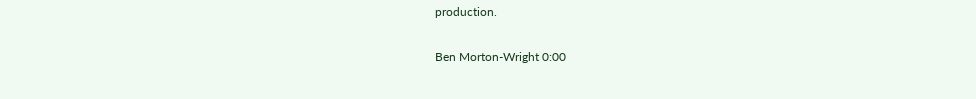production.

Ben Morton-Wright 0:00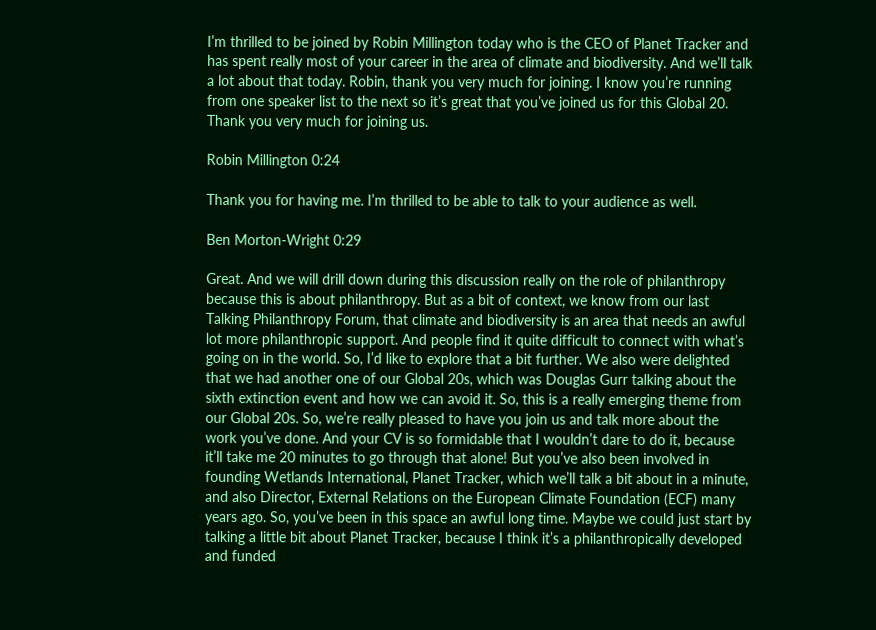I’m thrilled to be joined by Robin Millington today who is the CEO of Planet Tracker and has spent really most of your career in the area of climate and biodiversity. And we’ll talk a lot about that today. Robin, thank you very much for joining. I know you’re running from one speaker list to the next so it’s great that you’ve joined us for this Global 20. Thank you very much for joining us.

Robin Millington 0:24

Thank you for having me. I’m thrilled to be able to talk to your audience as well.

Ben Morton-Wright 0:29

Great. And we will drill down during this discussion really on the role of philanthropy because this is about philanthropy. But as a bit of context, we know from our last Talking Philanthropy Forum, that climate and biodiversity is an area that needs an awful lot more philanthropic support. And people find it quite difficult to connect with what’s going on in the world. So, I’d like to explore that a bit further. We also were delighted that we had another one of our Global 20s, which was Douglas Gurr talking about the sixth extinction event and how we can avoid it. So, this is a really emerging theme from our Global 20s. So, we’re really pleased to have you join us and talk more about the work you’ve done. And your CV is so formidable that I wouldn’t dare to do it, because it’ll take me 20 minutes to go through that alone! But you’ve also been involved in founding Wetlands International, Planet Tracker, which we’ll talk a bit about in a minute, and also Director, External Relations on the European Climate Foundation (ECF) many years ago. So, you’ve been in this space an awful long time. Maybe we could just start by talking a little bit about Planet Tracker, because I think it’s a philanthropically developed and funded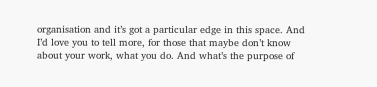organisation and it’s got a particular edge in this space. And I’d love you to tell more, for those that maybe don’t know about your work, what you do. And what’s the purpose of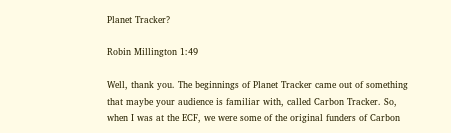Planet Tracker?

Robin Millington 1:49

Well, thank you. The beginnings of Planet Tracker came out of something that maybe your audience is familiar with, called Carbon Tracker. So, when I was at the ECF, we were some of the original funders of Carbon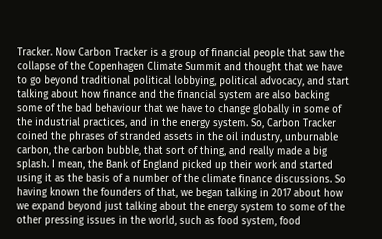Tracker. Now Carbon Tracker is a group of financial people that saw the collapse of the Copenhagen Climate Summit and thought that we have to go beyond traditional political lobbying, political advocacy, and start talking about how finance and the financial system are also backing some of the bad behaviour that we have to change globally in some of the industrial practices, and in the energy system. So, Carbon Tracker coined the phrases of stranded assets in the oil industry, unburnable carbon, the carbon bubble, that sort of thing, and really made a big splash. I mean, the Bank of England picked up their work and started using it as the basis of a number of the climate finance discussions. So having known the founders of that, we began talking in 2017 about how we expand beyond just talking about the energy system to some of the other pressing issues in the world, such as food system, food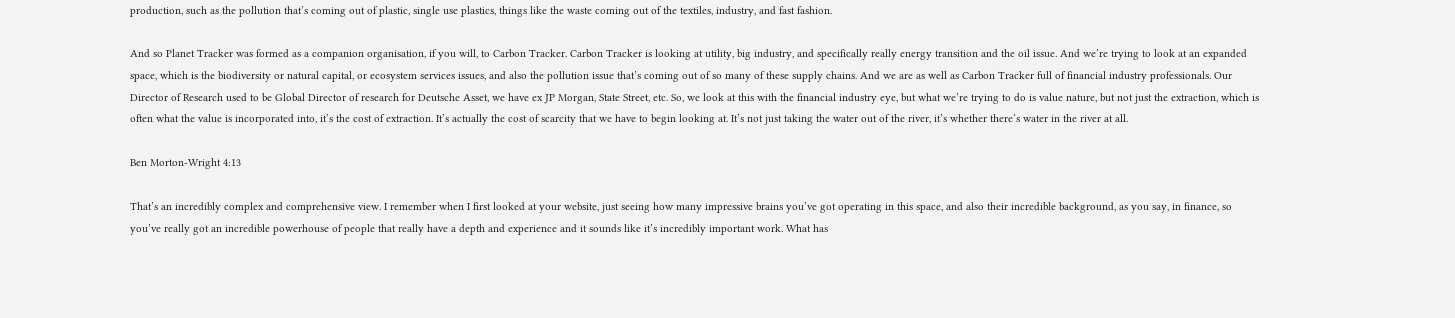production, such as the pollution that’s coming out of plastic, single use plastics, things like the waste coming out of the textiles, industry, and fast fashion.

And so Planet Tracker was formed as a companion organisation, if you will, to Carbon Tracker. Carbon Tracker is looking at utility, big industry, and specifically really energy transition and the oil issue. And we’re trying to look at an expanded space, which is the biodiversity or natural capital, or ecosystem services issues, and also the pollution issue that’s coming out of so many of these supply chains. And we are as well as Carbon Tracker full of financial industry professionals. Our Director of Research used to be Global Director of research for Deutsche Asset, we have ex JP Morgan, State Street, etc. So, we look at this with the financial industry eye, but what we’re trying to do is value nature, but not just the extraction, which is often what the value is incorporated into, it’s the cost of extraction. It’s actually the cost of scarcity that we have to begin looking at. It’s not just taking the water out of the river, it’s whether there’s water in the river at all.

Ben Morton-Wright 4:13

That’s an incredibly complex and comprehensive view. I remember when I first looked at your website, just seeing how many impressive brains you’ve got operating in this space, and also their incredible background, as you say, in finance, so you’ve really got an incredible powerhouse of people that really have a depth and experience and it sounds like it’s incredibly important work. What has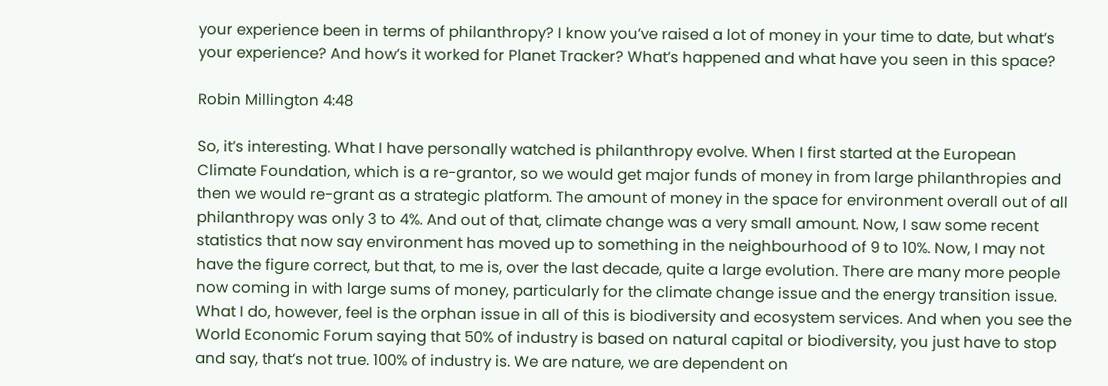your experience been in terms of philanthropy? I know you’ve raised a lot of money in your time to date, but what’s your experience? And how’s it worked for Planet Tracker? What’s happened and what have you seen in this space?

Robin Millington 4:48

So, it’s interesting. What I have personally watched is philanthropy evolve. When I first started at the European Climate Foundation, which is a re-grantor, so we would get major funds of money in from large philanthropies and then we would re-grant as a strategic platform. The amount of money in the space for environment overall out of all philanthropy was only 3 to 4%. And out of that, climate change was a very small amount. Now, I saw some recent statistics that now say environment has moved up to something in the neighbourhood of 9 to 10%. Now, I may not have the figure correct, but that, to me is, over the last decade, quite a large evolution. There are many more people now coming in with large sums of money, particularly for the climate change issue and the energy transition issue. What I do, however, feel is the orphan issue in all of this is biodiversity and ecosystem services. And when you see the World Economic Forum saying that 50% of industry is based on natural capital or biodiversity, you just have to stop and say, that’s not true. 100% of industry is. We are nature, we are dependent on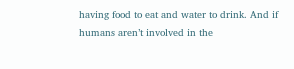having food to eat and water to drink. And if humans aren’t involved in the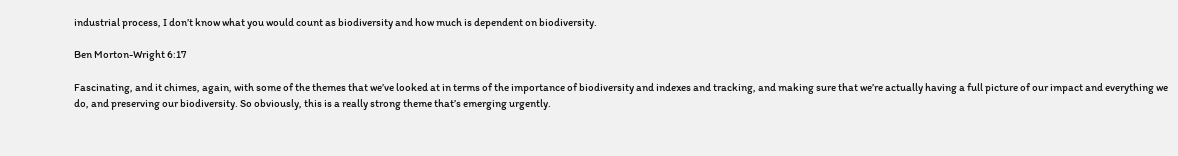industrial process, I don’t know what you would count as biodiversity and how much is dependent on biodiversity.

Ben Morton-Wright 6:17

Fascinating, and it chimes, again, with some of the themes that we’ve looked at in terms of the importance of biodiversity and indexes and tracking, and making sure that we’re actually having a full picture of our impact and everything we do, and preserving our biodiversity. So obviously, this is a really strong theme that’s emerging urgently.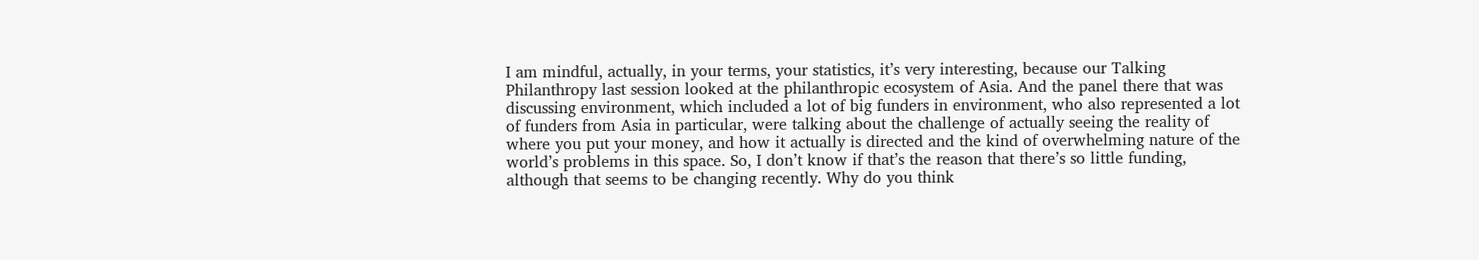I am mindful, actually, in your terms, your statistics, it’s very interesting, because our Talking Philanthropy last session looked at the philanthropic ecosystem of Asia. And the panel there that was discussing environment, which included a lot of big funders in environment, who also represented a lot of funders from Asia in particular, were talking about the challenge of actually seeing the reality of where you put your money, and how it actually is directed and the kind of overwhelming nature of the world’s problems in this space. So, I don’t know if that’s the reason that there’s so little funding, although that seems to be changing recently. Why do you think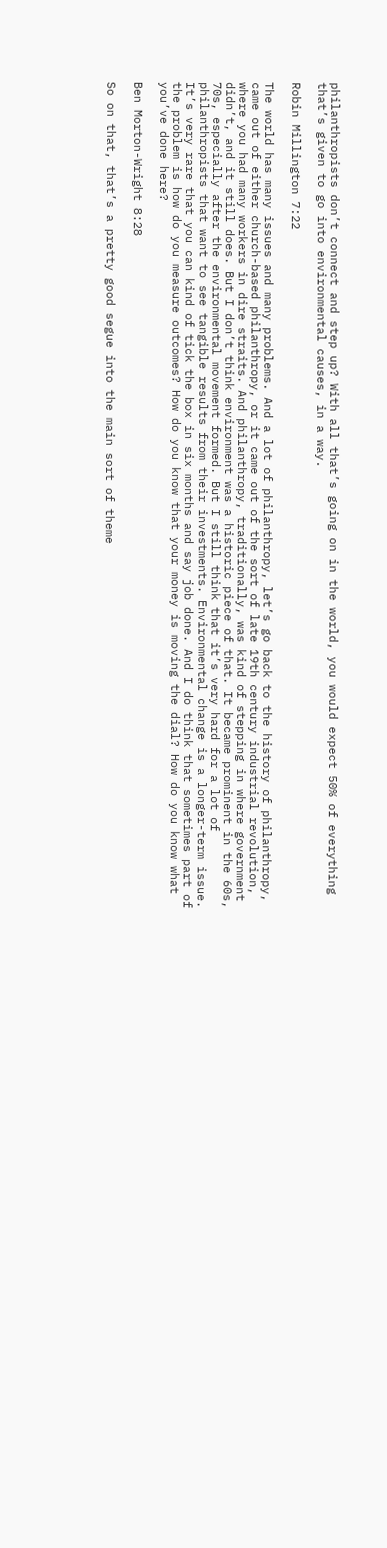philanthropists don’t connect and step up? With all that’s going on in the world, you would expect 50% of everything that’s given to go into environmental causes, in a way.

Robin Millington 7:22

The world has many issues and many problems. And a lot of philanthropy, let’s go back to the history of philanthropy, came out of either church-based philanthropy, or it came out of the sort of late 19th century industrial revolution, where you had many workers in dire straits. And philanthropy, traditionally, was kind of stepping in where government didn’t, and it still does. But I don’t think environment was a historic piece of that. It became prominent in the 60s, 70s, especially after the environmental movement formed. But I still think that it’s very hard for a lot of philanthropists that want to see tangible results from their investments. Environmental change is a longer-term issue. It’s very rare that you can kind of tick the box in six months and say job done. And I do think that sometimes part of the problem is how do you measure outcomes? How do you know that your money is moving the dial? How do you know what you’ve done here?

Ben Morton-Wright 8:28

So on that, that’s a pretty good segue into the main sort of theme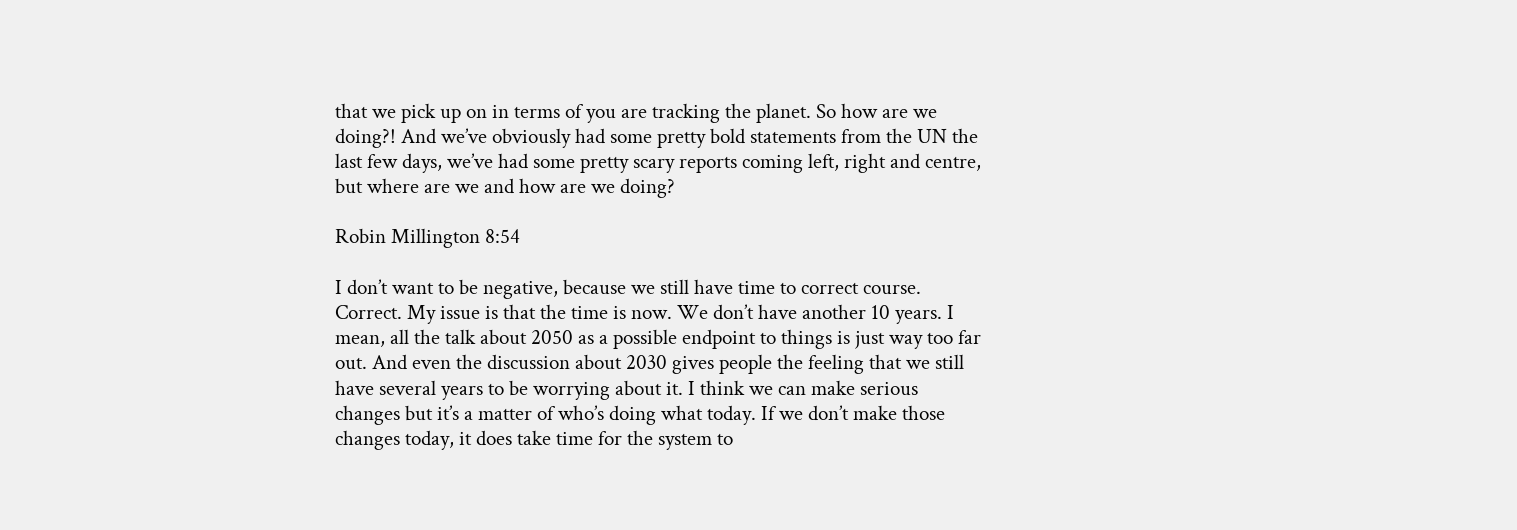that we pick up on in terms of you are tracking the planet. So how are we doing?! And we’ve obviously had some pretty bold statements from the UN the last few days, we’ve had some pretty scary reports coming left, right and centre, but where are we and how are we doing?

Robin Millington 8:54

I don’t want to be negative, because we still have time to correct course. Correct. My issue is that the time is now. We don’t have another 10 years. I mean, all the talk about 2050 as a possible endpoint to things is just way too far out. And even the discussion about 2030 gives people the feeling that we still have several years to be worrying about it. I think we can make serious changes but it’s a matter of who’s doing what today. If we don’t make those changes today, it does take time for the system to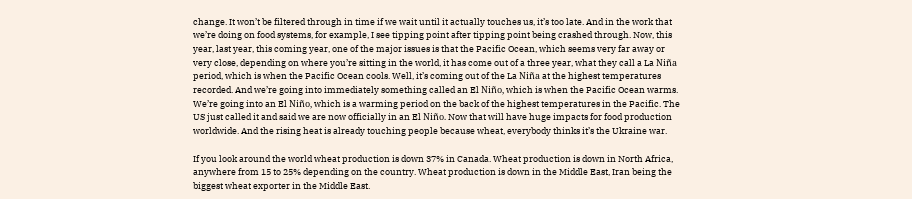change. It won’t be filtered through in time if we wait until it actually touches us, it’s too late. And in the work that we’re doing on food systems, for example, I see tipping point after tipping point being crashed through. Now, this year, last year, this coming year, one of the major issues is that the Pacific Ocean, which seems very far away or very close, depending on where you’re sitting in the world, it has come out of a three year, what they call a La Niña period, which is when the Pacific Ocean cools. Well, it’s coming out of the La Niña at the highest temperatures recorded. And we’re going into immediately something called an El Niño, which is when the Pacific Ocean warms. We’re going into an El Niño, which is a warming period on the back of the highest temperatures in the Pacific. The US just called it and said we are now officially in an El Niño. Now that will have huge impacts for food production worldwide. And the rising heat is already touching people because wheat, everybody thinks it’s the Ukraine war.

If you look around the world wheat production is down 37% in Canada. Wheat production is down in North Africa, anywhere from 15 to 25% depending on the country. Wheat production is down in the Middle East, Iran being the biggest wheat exporter in the Middle East.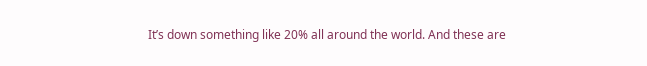It’s down something like 20% all around the world. And these are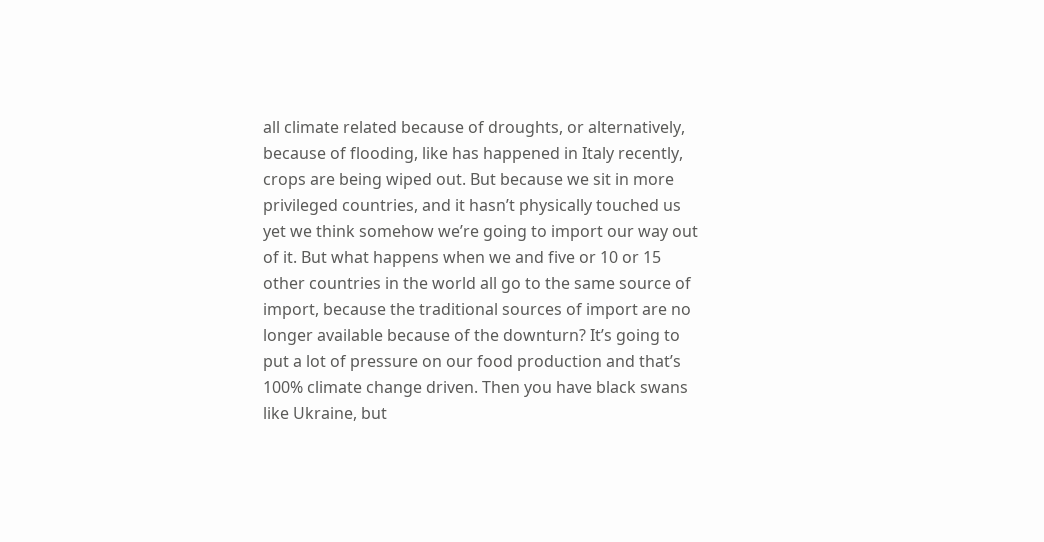all climate related because of droughts, or alternatively, because of flooding, like has happened in Italy recently, crops are being wiped out. But because we sit in more privileged countries, and it hasn’t physically touched us yet we think somehow we’re going to import our way out of it. But what happens when we and five or 10 or 15 other countries in the world all go to the same source of import, because the traditional sources of import are no longer available because of the downturn? It’s going to put a lot of pressure on our food production and that’s 100% climate change driven. Then you have black swans like Ukraine, but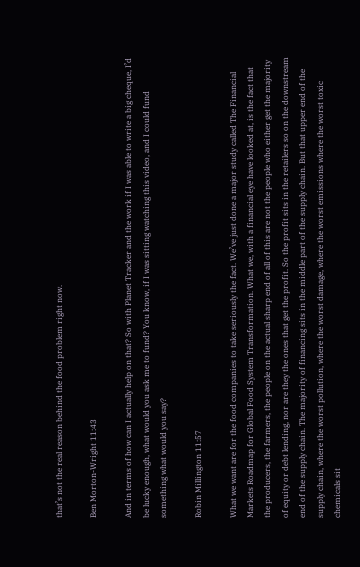that’s not the real reason behind the food problem right now.

Ben Morton-Wright 11:43

And in terms of how can I actually help on that? So with Planet Tracker and the work if I was able to write a big cheque, I’d be lucky enough, what would you ask me to fund? You know, if I was sitting watching this video, and I could fund something what would you say?

Robin Millington 11:57

What we want are for the food companies to take seriously the fact. We’ve just done a major study called The Financial Markets Roadmap for Global Food System Transformation. What we, with a financial eye have looked at, is the fact that the producers, the farmers, the people on the actual sharp end of all of this are not the people who either get the majority of equity or debt lending, nor are they the ones that get the profit. So the profit sits in the retailers so on the downstream end of the supply chain. The majority of financing sits in the middle part of the supply chain. But that upper end of the supply chain, where the worst pollution, where the worst damage, where the worst emissions where the worst toxic chemicals sit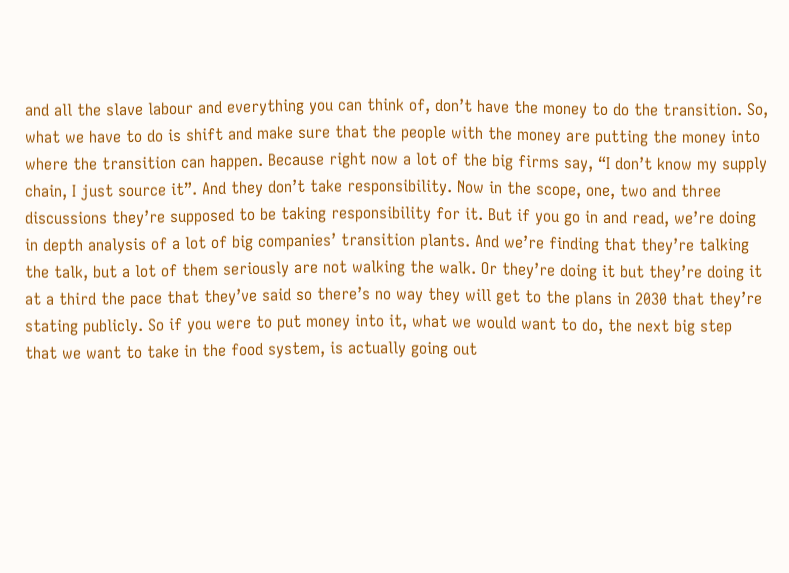and all the slave labour and everything you can think of, don’t have the money to do the transition. So, what we have to do is shift and make sure that the people with the money are putting the money into where the transition can happen. Because right now a lot of the big firms say, “I don’t know my supply chain, I just source it”. And they don’t take responsibility. Now in the scope, one, two and three discussions they’re supposed to be taking responsibility for it. But if you go in and read, we’re doing in depth analysis of a lot of big companies’ transition plants. And we’re finding that they’re talking the talk, but a lot of them seriously are not walking the walk. Or they’re doing it but they’re doing it at a third the pace that they’ve said so there’s no way they will get to the plans in 2030 that they’re stating publicly. So if you were to put money into it, what we would want to do, the next big step that we want to take in the food system, is actually going out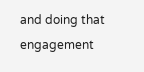and doing that engagement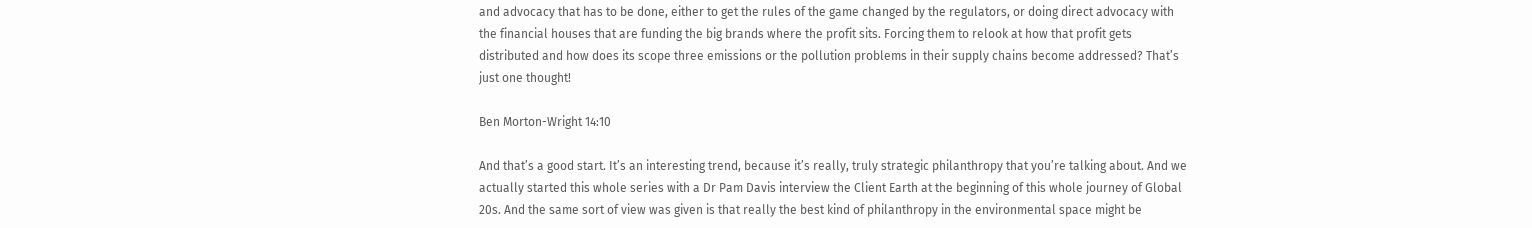and advocacy that has to be done, either to get the rules of the game changed by the regulators, or doing direct advocacy with the financial houses that are funding the big brands where the profit sits. Forcing them to relook at how that profit gets distributed and how does its scope three emissions or the pollution problems in their supply chains become addressed? That’s just one thought!

Ben Morton-Wright 14:10

And that’s a good start. It’s an interesting trend, because it’s really, truly strategic philanthropy that you’re talking about. And we actually started this whole series with a Dr Pam Davis interview the Client Earth at the beginning of this whole journey of Global 20s. And the same sort of view was given is that really the best kind of philanthropy in the environmental space might be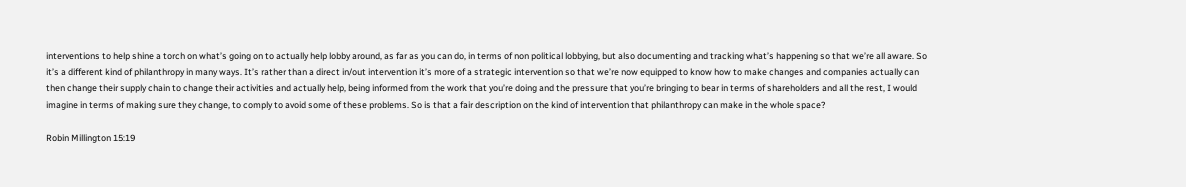interventions to help shine a torch on what’s going on to actually help lobby around, as far as you can do, in terms of non political lobbying, but also documenting and tracking what’s happening so that we’re all aware. So it’s a different kind of philanthropy in many ways. It’s rather than a direct in/out intervention it’s more of a strategic intervention so that we’re now equipped to know how to make changes and companies actually can then change their supply chain to change their activities and actually help, being informed from the work that you’re doing and the pressure that you’re bringing to bear in terms of shareholders and all the rest, I would imagine in terms of making sure they change, to comply to avoid some of these problems. So is that a fair description on the kind of intervention that philanthropy can make in the whole space?

Robin Millington 15:19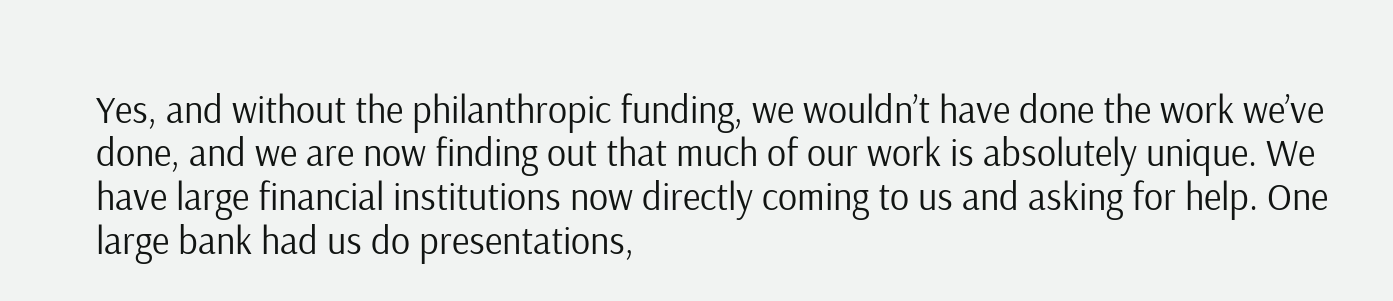Yes, and without the philanthropic funding, we wouldn’t have done the work we’ve done, and we are now finding out that much of our work is absolutely unique. We have large financial institutions now directly coming to us and asking for help. One large bank had us do presentations,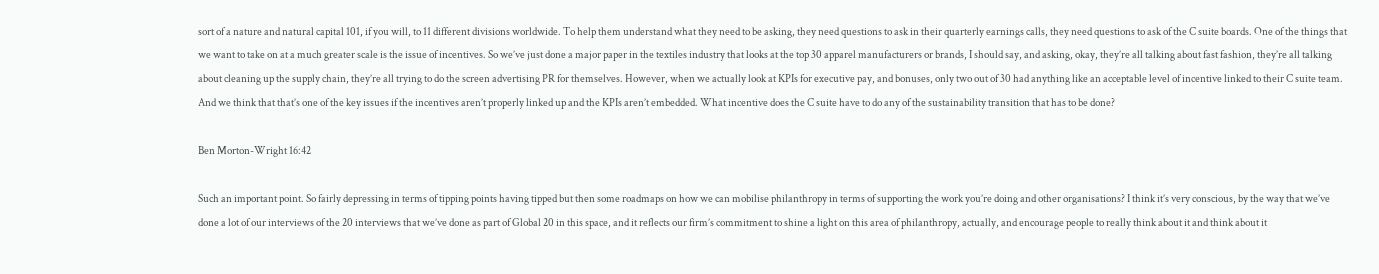sort of a nature and natural capital 101, if you will, to 11 different divisions worldwide. To help them understand what they need to be asking, they need questions to ask in their quarterly earnings calls, they need questions to ask of the C suite boards. One of the things that we want to take on at a much greater scale is the issue of incentives. So we’ve just done a major paper in the textiles industry that looks at the top 30 apparel manufacturers or brands, I should say, and asking, okay, they’re all talking about fast fashion, they’re all talking about cleaning up the supply chain, they’re all trying to do the screen advertising PR for themselves. However, when we actually look at KPIs for executive pay, and bonuses, only two out of 30 had anything like an acceptable level of incentive linked to their C suite team. And we think that that’s one of the key issues if the incentives aren’t properly linked up and the KPIs aren’t embedded. What incentive does the C suite have to do any of the sustainability transition that has to be done?

Ben Morton-Wright 16:42

Such an important point. So fairly depressing in terms of tipping points having tipped but then some roadmaps on how we can mobilise philanthropy in terms of supporting the work you’re doing and other organisations? I think it’s very conscious, by the way that we’ve done a lot of our interviews of the 20 interviews that we’ve done as part of Global 20 in this space, and it reflects our firm’s commitment to shine a light on this area of philanthropy, actually, and encourage people to really think about it and think about it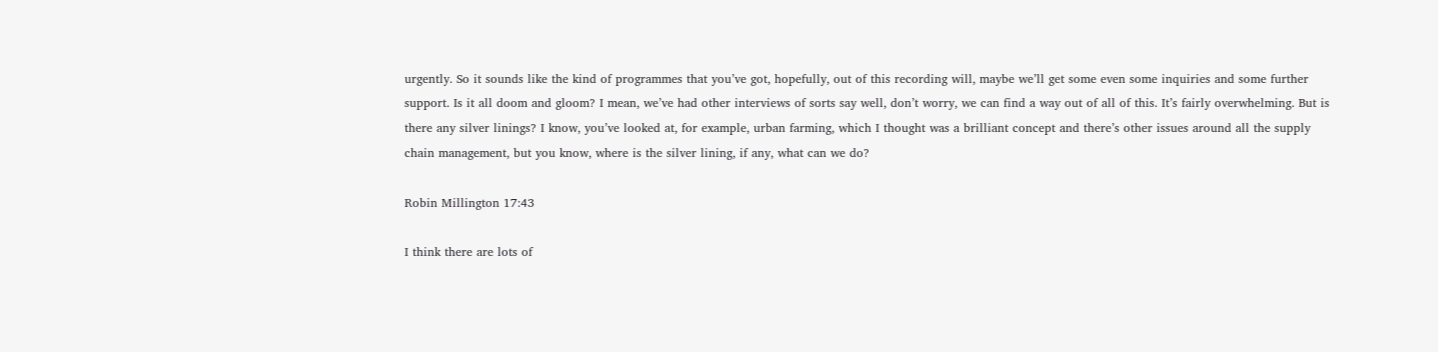urgently. So it sounds like the kind of programmes that you’ve got, hopefully, out of this recording will, maybe we’ll get some even some inquiries and some further support. Is it all doom and gloom? I mean, we’ve had other interviews of sorts say well, don’t worry, we can find a way out of all of this. It’s fairly overwhelming. But is there any silver linings? I know, you’ve looked at, for example, urban farming, which I thought was a brilliant concept and there’s other issues around all the supply chain management, but you know, where is the silver lining, if any, what can we do?

Robin Millington 17:43

I think there are lots of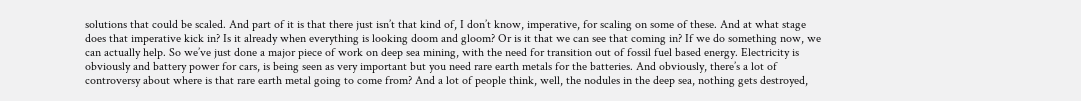solutions that could be scaled. And part of it is that there just isn’t that kind of, I don’t know, imperative, for scaling on some of these. And at what stage does that imperative kick in? Is it already when everything is looking doom and gloom? Or is it that we can see that coming in? If we do something now, we can actually help. So we’ve just done a major piece of work on deep sea mining, with the need for transition out of fossil fuel based energy. Electricity is obviously and battery power for cars, is being seen as very important but you need rare earth metals for the batteries. And obviously, there’s a lot of controversy about where is that rare earth metal going to come from? And a lot of people think, well, the nodules in the deep sea, nothing gets destroyed,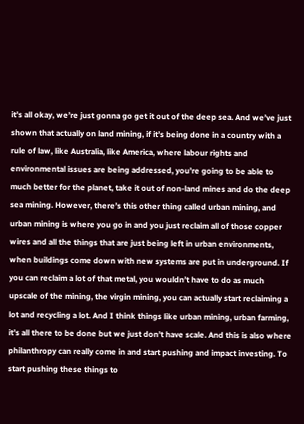it’s all okay, we’re just gonna go get it out of the deep sea. And we’ve just shown that actually on land mining, if it’s being done in a country with a rule of law, like Australia, like America, where labour rights and environmental issues are being addressed, you’re going to be able to much better for the planet, take it out of non-land mines and do the deep sea mining. However, there’s this other thing called urban mining, and urban mining is where you go in and you just reclaim all of those copper wires and all the things that are just being left in urban environments, when buildings come down with new systems are put in underground. If you can reclaim a lot of that metal, you wouldn’t have to do as much upscale of the mining, the virgin mining, you can actually start reclaiming a lot and recycling a lot. And I think things like urban mining, urban farming, it’s all there to be done but we just don’t have scale. And this is also where philanthropy can really come in and start pushing and impact investing. To start pushing these things to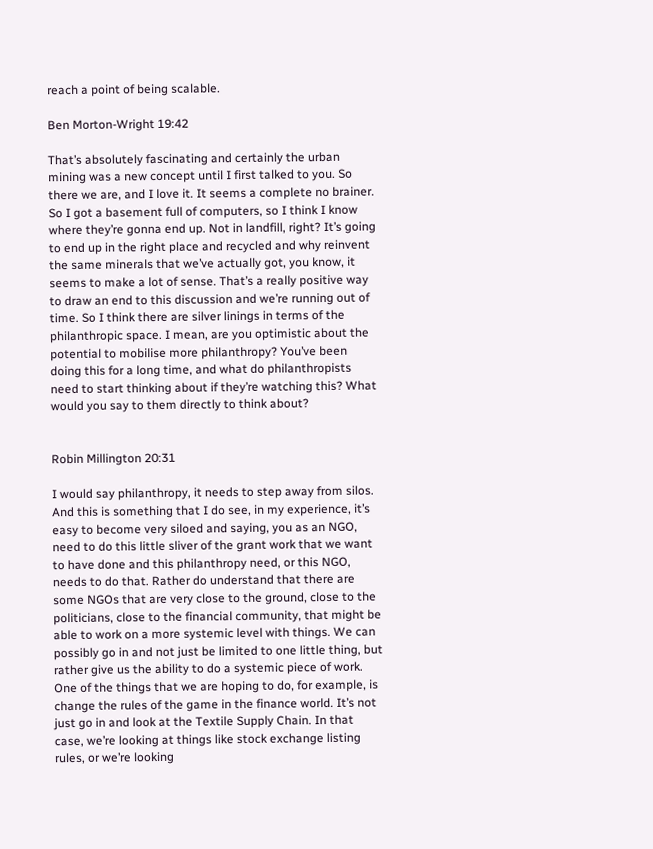reach a point of being scalable.

Ben Morton-Wright 19:42

That’s absolutely fascinating and certainly the urban mining was a new concept until I first talked to you. So there we are, and I love it. It seems a complete no brainer. So I got a basement full of computers, so I think I know where they’re gonna end up. Not in landfill, right? It’s going to end up in the right place and recycled and why reinvent the same minerals that we’ve actually got, you know, it seems to make a lot of sense. That’s a really positive way to draw an end to this discussion and we’re running out of time. So I think there are silver linings in terms of the philanthropic space. I mean, are you optimistic about the potential to mobilise more philanthropy? You’ve been doing this for a long time, and what do philanthropists need to start thinking about if they’re watching this? What would you say to them directly to think about?


Robin Millington 20:31

I would say philanthropy, it needs to step away from silos. And this is something that I do see, in my experience, it’s easy to become very siloed and saying, you as an NGO, need to do this little sliver of the grant work that we want to have done and this philanthropy need, or this NGO, needs to do that. Rather do understand that there are some NGOs that are very close to the ground, close to the politicians, close to the financial community, that might be able to work on a more systemic level with things. We can possibly go in and not just be limited to one little thing, but rather give us the ability to do a systemic piece of work. One of the things that we are hoping to do, for example, is change the rules of the game in the finance world. It’s not just go in and look at the Textile Supply Chain. In that case, we’re looking at things like stock exchange listing rules, or we’re looking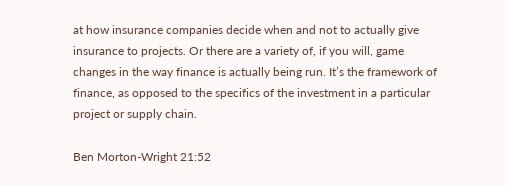at how insurance companies decide when and not to actually give insurance to projects. Or there are a variety of, if you will, game changes in the way finance is actually being run. It’s the framework of finance, as opposed to the specifics of the investment in a particular project or supply chain.

Ben Morton-Wright 21:52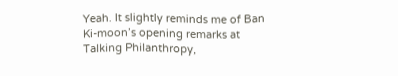Yeah. It slightly reminds me of Ban Ki-moon’s opening remarks at Talking Philanthropy,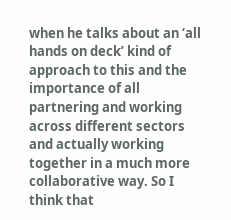when he talks about an ‘all hands on deck’ kind of approach to this and the importance of all partnering and working across different sectors and actually working together in a much more collaborative way. So I think that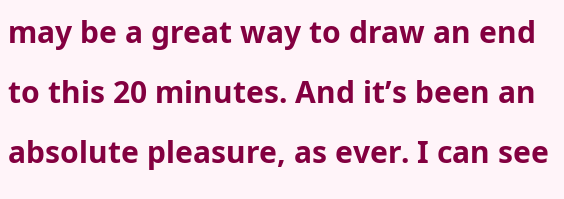may be a great way to draw an end to this 20 minutes. And it’s been an absolute pleasure, as ever. I can see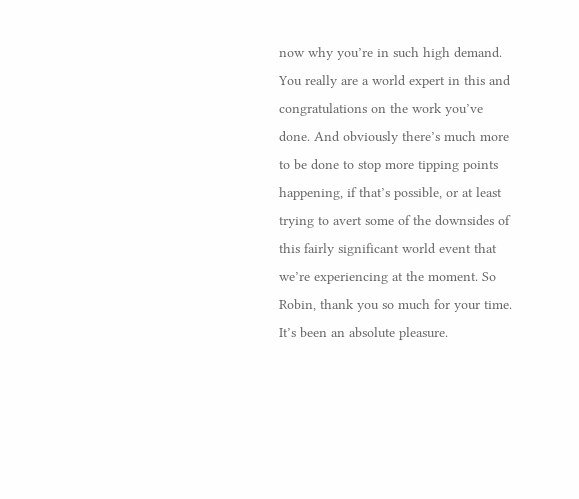now why you’re in such high demand. You really are a world expert in this and congratulations on the work you’ve done. And obviously there’s much more to be done to stop more tipping points happening, if that’s possible, or at least trying to avert some of the downsides of this fairly significant world event that we’re experiencing at the moment. So Robin, thank you so much for your time. It’s been an absolute pleasure.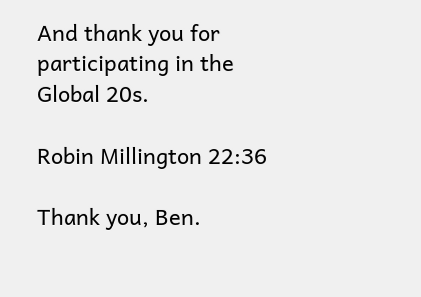And thank you for participating in the Global 20s.

Robin Millington 22:36

Thank you, Ben.